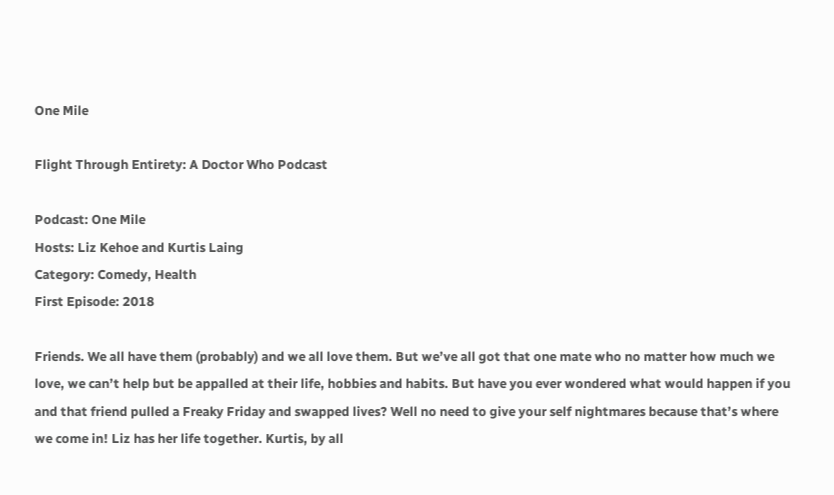One Mile

Flight Through Entirety: A Doctor Who Podcast

Podcast: One Mile
Hosts: Liz Kehoe and Kurtis Laing
Category: Comedy, Health
First Episode: 2018

Friends. We all have them (probably) and we all love them. But we’ve all got that one mate who no matter how much we love, we can’t help but be appalled at their life, hobbies and habits. But have you ever wondered what would happen if you and that friend pulled a Freaky Friday and swapped lives? Well no need to give your self nightmares because that’s where we come in! Liz has her life together. Kurtis, by all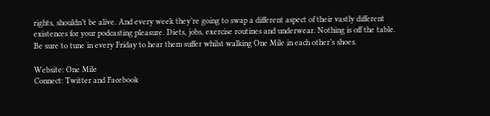rights, shouldn’t be alive. And every week they’re going to swap a different aspect of their vastly different existences for your podcasting pleasure. Diets, jobs, exercise routines and underwear. Nothing is off the table. Be sure to tune in every Friday to hear them suffer whilst walking One Mile in each other’s shoes.

Website: One Mile
Connect: Twitter and Facebook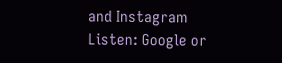and Instagram
Listen: Google or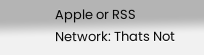Apple or RSS
Network: Thats Not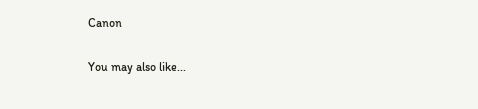Canon

You may also like...